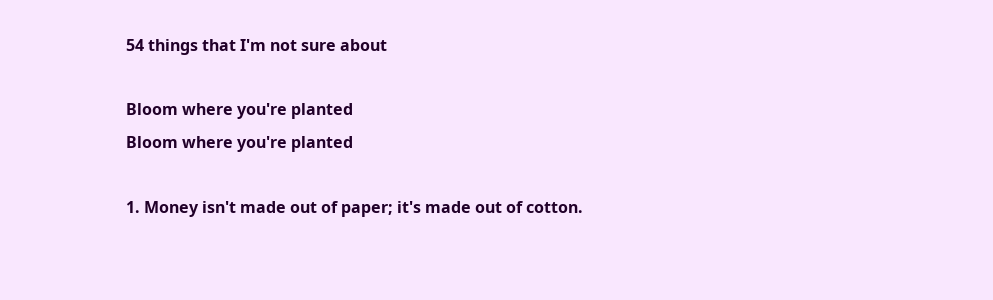54 things that I'm not sure about

Bloom where you're planted
Bloom where you're planted

1. Money isn't made out of paper; it's made out of cotton.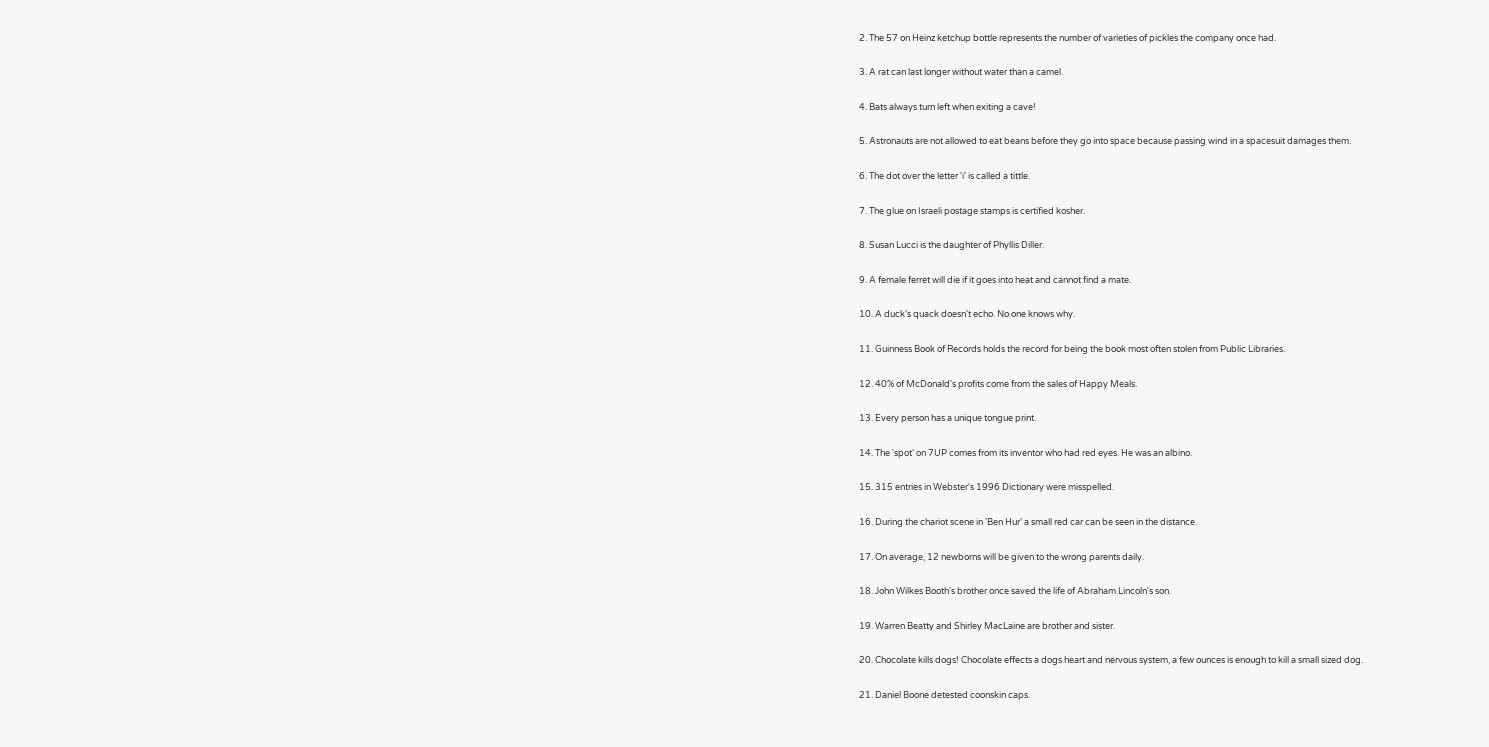2. The 57 on Heinz ketchup bottle represents the number of varieties of pickles the company once had.

3. A rat can last longer without water than a camel.

4. Bats always turn left when exiting a cave!

5. Astronauts are not allowed to eat beans before they go into space because passing wind in a spacesuit damages them.

6. The dot over the letter 'i' is called a tittle.

7. The glue on Israeli postage stamps is certified kosher.

8. Susan Lucci is the daughter of Phyllis Diller.

9. A female ferret will die if it goes into heat and cannot find a mate.

10. A duck's quack doesn't echo. No one knows why.

11. Guinness Book of Records holds the record for being the book most often stolen from Public Libraries.

12. 40% of McDonald's profits come from the sales of Happy Meals.

13. Every person has a unique tongue print.

14. The 'spot' on 7UP comes from its inventor who had red eyes. He was an albino.

15. 315 entries in Webster's 1996 Dictionary were misspelled.

16. During the chariot scene in 'Ben Hur' a small red car can be seen in the distance.

17. On average, 12 newborns will be given to the wrong parents daily.

18. John Wilkes Booth's brother once saved the life of Abraham Lincoln's son.

19. Warren Beatty and Shirley MacLaine are brother and sister.

20. Chocolate kills dogs! Chocolate effects a dogs heart and nervous system, a few ounces is enough to kill a small sized dog.

21. Daniel Boone detested coonskin caps.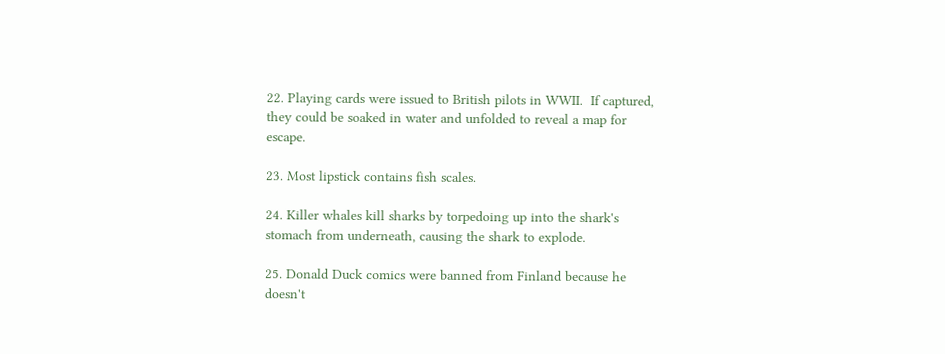22. Playing cards were issued to British pilots in WWII.  If captured, they could be soaked in water and unfolded to reveal a map for escape.

23. Most lipstick contains fish scales.

24. Killer whales kill sharks by torpedoing up into the shark's stomach from underneath, causing the shark to explode.

25. Donald Duck comics were banned from Finland because he doesn't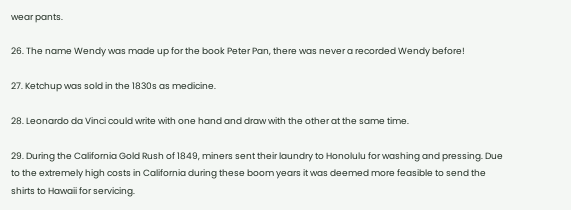wear pants.

26. The name Wendy was made up for the book Peter Pan, there was never a recorded Wendy before!

27. Ketchup was sold in the 1830s as medicine.

28. Leonardo da Vinci could write with one hand and draw with the other at the same time.

29. During the California Gold Rush of 1849, miners sent their laundry to Honolulu for washing and pressing. Due to the extremely high costs in California during these boom years it was deemed more feasible to send the shirts to Hawaii for servicing.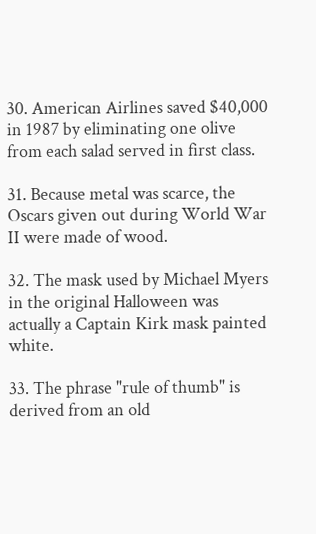30. American Airlines saved $40,000 in 1987 by eliminating one olive from each salad served in first class.

31. Because metal was scarce, the Oscars given out during World War II were made of wood.

32. The mask used by Michael Myers in the original Halloween was actually a Captain Kirk mask painted white.

33. The phrase "rule of thumb" is derived from an old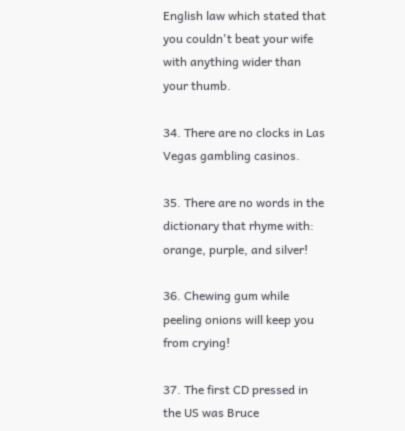English law which stated that you couldn't beat your wife with anything wider than your thumb.

34. There are no clocks in Las Vegas gambling casinos.

35. There are no words in the dictionary that rhyme with: orange, purple, and silver!

36. Chewing gum while peeling onions will keep you from crying!

37. The first CD pressed in the US was Bruce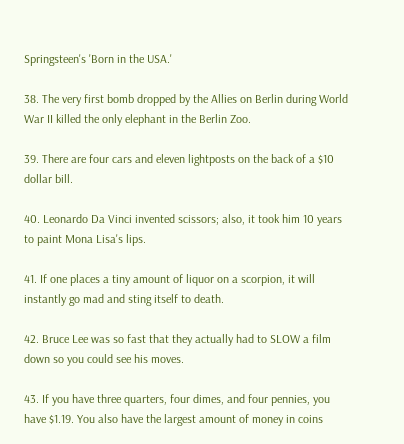Springsteen's 'Born in the USA.'

38. The very first bomb dropped by the Allies on Berlin during World
War II killed the only elephant in the Berlin Zoo.

39. There are four cars and eleven lightposts on the back of a $10 dollar bill.

40. Leonardo Da Vinci invented scissors; also, it took him 10 years to paint Mona Lisa's lips.

41. If one places a tiny amount of liquor on a scorpion, it will instantly go mad and sting itself to death.

42. Bruce Lee was so fast that they actually had to SLOW a film down so you could see his moves.

43. If you have three quarters, four dimes, and four pennies, you have $1.19. You also have the largest amount of money in coins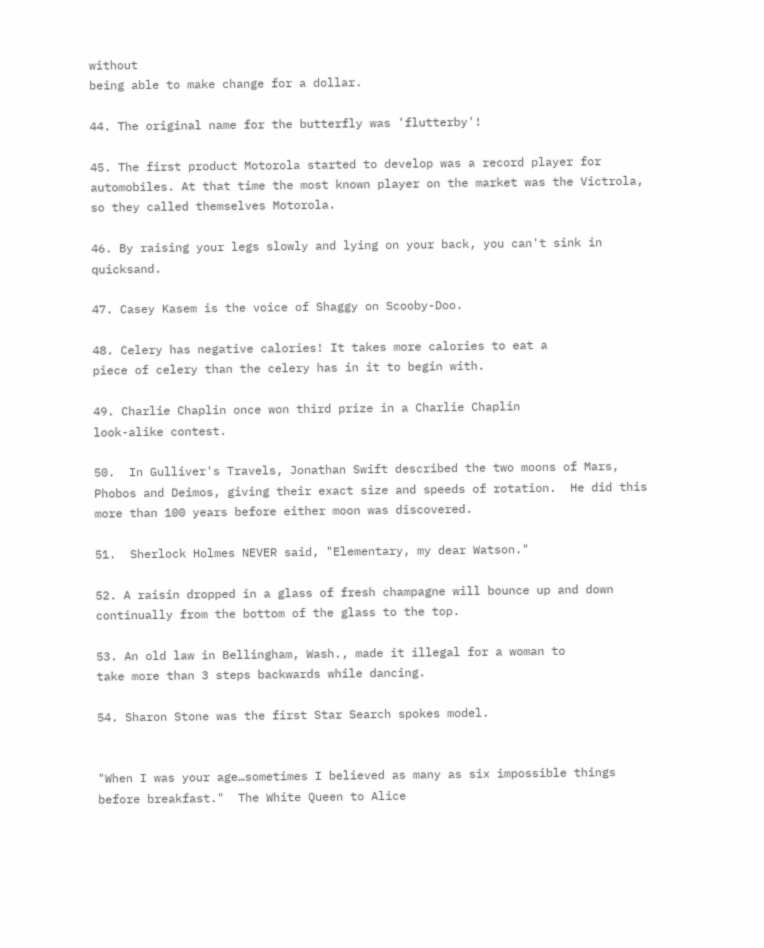without
being able to make change for a dollar.

44. The original name for the butterfly was 'flutterby'!

45. The first product Motorola started to develop was a record player for automobiles. At that time the most known player on the market was the Victrola, so they called themselves Motorola.

46. By raising your legs slowly and lying on your back, you can't sink in quicksand.

47. Casey Kasem is the voice of Shaggy on Scooby-Doo.

48. Celery has negative calories! It takes more calories to eat a
piece of celery than the celery has in it to begin with.

49. Charlie Chaplin once won third prize in a Charlie Chaplin
look-alike contest.

50.  In Gulliver's Travels, Jonathan Swift described the two moons of Mars, Phobos and Deimos, giving their exact size and speeds of rotation.  He did this more than 100 years before either moon was discovered.

51.  Sherlock Holmes NEVER said, "Elementary, my dear Watson."

52. A raisin dropped in a glass of fresh champagne will bounce up and down continually from the bottom of the glass to the top.

53. An old law in Bellingham, Wash., made it illegal for a woman to
take more than 3 steps backwards while dancing.

54. Sharon Stone was the first Star Search spokes model.


"When I was your age…sometimes I believed as many as six impossible things before breakfast."  The White Queen to Alice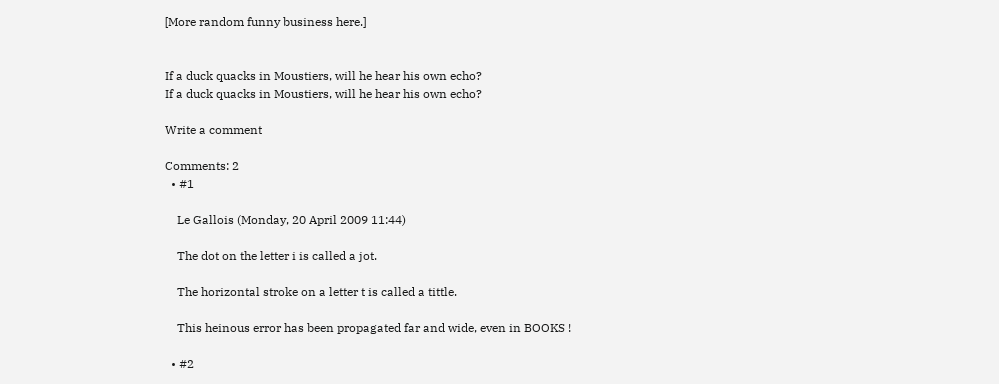[More random funny business here.]


If a duck quacks in Moustiers, will he hear his own echo?
If a duck quacks in Moustiers, will he hear his own echo?

Write a comment

Comments: 2
  • #1

    Le Gallois (Monday, 20 April 2009 11:44)

    The dot on the letter i is called a jot.

    The horizontal stroke on a letter t is called a tittle.

    This heinous error has been propagated far and wide, even in BOOKS !

  • #2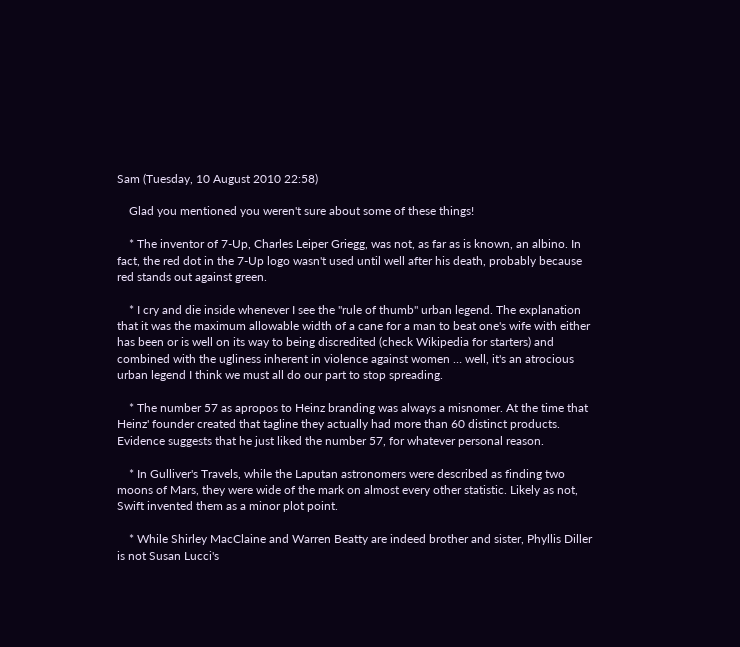Sam (Tuesday, 10 August 2010 22:58)

    Glad you mentioned you weren't sure about some of these things!

    * The inventor of 7-Up, Charles Leiper Griegg, was not, as far as is known, an albino. In fact, the red dot in the 7-Up logo wasn't used until well after his death, probably because red stands out against green.

    * I cry and die inside whenever I see the "rule of thumb" urban legend. The explanation that it was the maximum allowable width of a cane for a man to beat one's wife with either has been or is well on its way to being discredited (check Wikipedia for starters) and combined with the ugliness inherent in violence against women … well, it's an atrocious urban legend I think we must all do our part to stop spreading.

    * The number 57 as apropos to Heinz branding was always a misnomer. At the time that Heinz' founder created that tagline they actually had more than 60 distinct products. Evidence suggests that he just liked the number 57, for whatever personal reason.

    * In Gulliver's Travels, while the Laputan astronomers were described as finding two moons of Mars, they were wide of the mark on almost every other statistic. Likely as not, Swift invented them as a minor plot point.

    * While Shirley MacClaine and Warren Beatty are indeed brother and sister, Phyllis Diller is not Susan Lucci's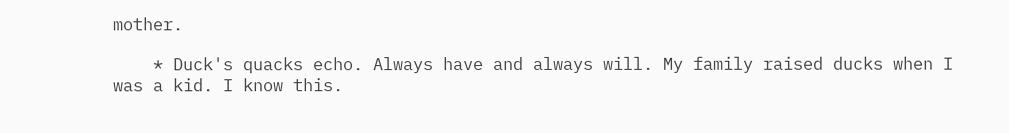mother.

    * Duck's quacks echo. Always have and always will. My family raised ducks when I was a kid. I know this.